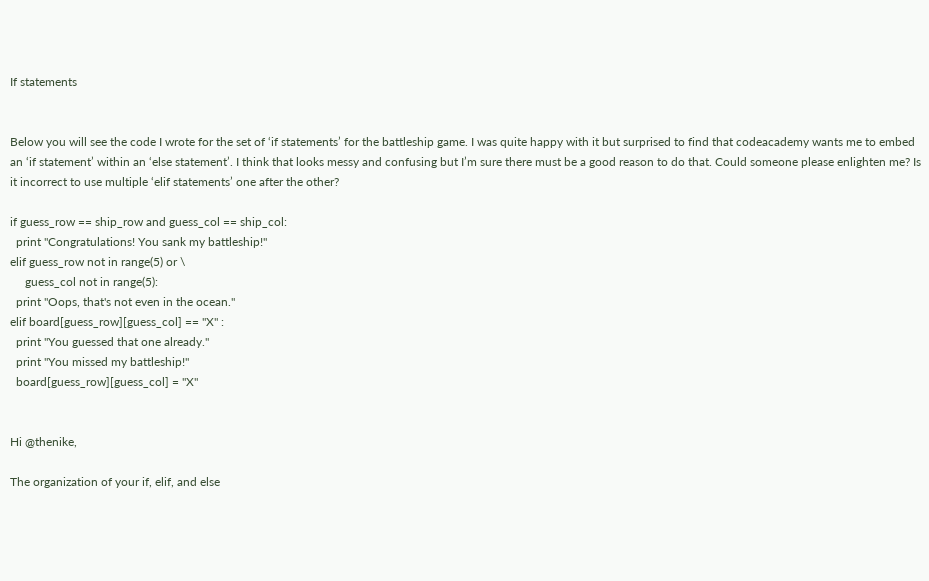If statements


Below you will see the code I wrote for the set of ‘if statements’ for the battleship game. I was quite happy with it but surprised to find that codeacademy wants me to embed an ‘if statement’ within an ‘else statement’. I think that looks messy and confusing but I’m sure there must be a good reason to do that. Could someone please enlighten me? Is it incorrect to use multiple ‘elif statements’ one after the other?

if guess_row == ship_row and guess_col == ship_col:
  print "Congratulations! You sank my battleship!"
elif guess_row not in range(5) or \
     guess_col not in range(5):
  print "Oops, that's not even in the ocean."
elif board[guess_row][guess_col] == "X" :
  print "You guessed that one already."
  print "You missed my battleship!"
  board[guess_row][guess_col] = "X"


Hi @thenike,

The organization of your if, elif, and else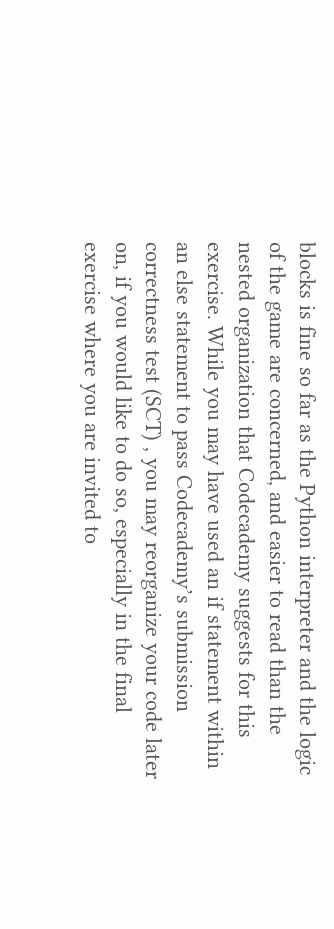blocks is fine so far as the Python interpreter and the logic of the game are concerned, and easier to read than the nested organization that Codecademy suggests for this exercise. While you may have used an if statement within an else statement to pass Codecademy’s submission correctness test (SCT) , you may reorganize your code later on, if you would like to do so, especially in the final exercise where you are invited to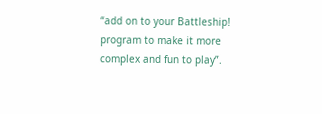“add on to your Battleship! program to make it more complex and fun to play”.